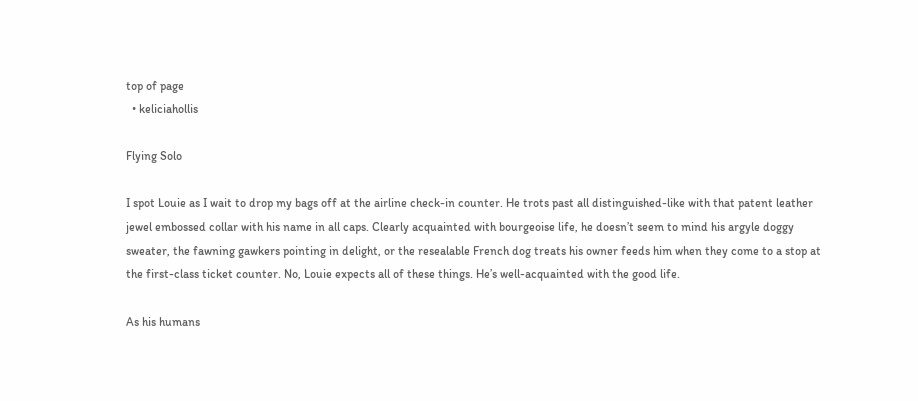top of page
  • keliciahollis

Flying Solo

I spot Louie as I wait to drop my bags off at the airline check-in counter. He trots past all distinguished-like with that patent leather jewel embossed collar with his name in all caps. Clearly acquainted with bourgeoise life, he doesn’t seem to mind his argyle doggy sweater, the fawning gawkers pointing in delight, or the resealable French dog treats his owner feeds him when they come to a stop at the first-class ticket counter. No, Louie expects all of these things. He’s well-acquainted with the good life.

As his humans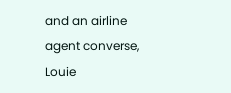and an airline agent converse, Louie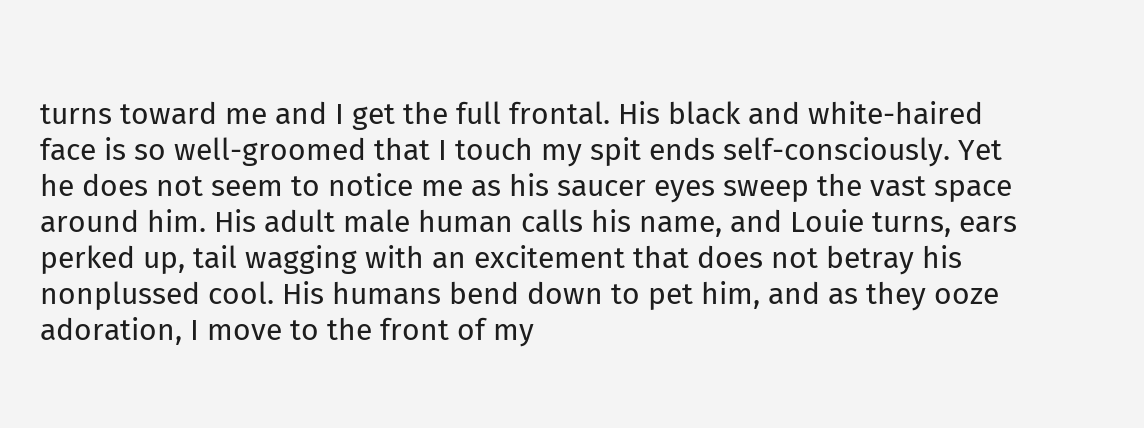turns toward me and I get the full frontal. His black and white-haired face is so well-groomed that I touch my spit ends self-consciously. Yet he does not seem to notice me as his saucer eyes sweep the vast space around him. His adult male human calls his name, and Louie turns, ears perked up, tail wagging with an excitement that does not betray his nonplussed cool. His humans bend down to pet him, and as they ooze adoration, I move to the front of my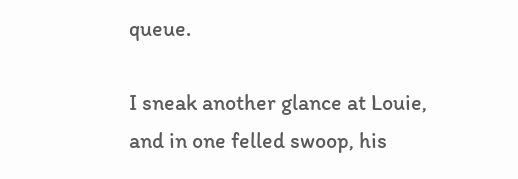queue.

I sneak another glance at Louie, and in one felled swoop, his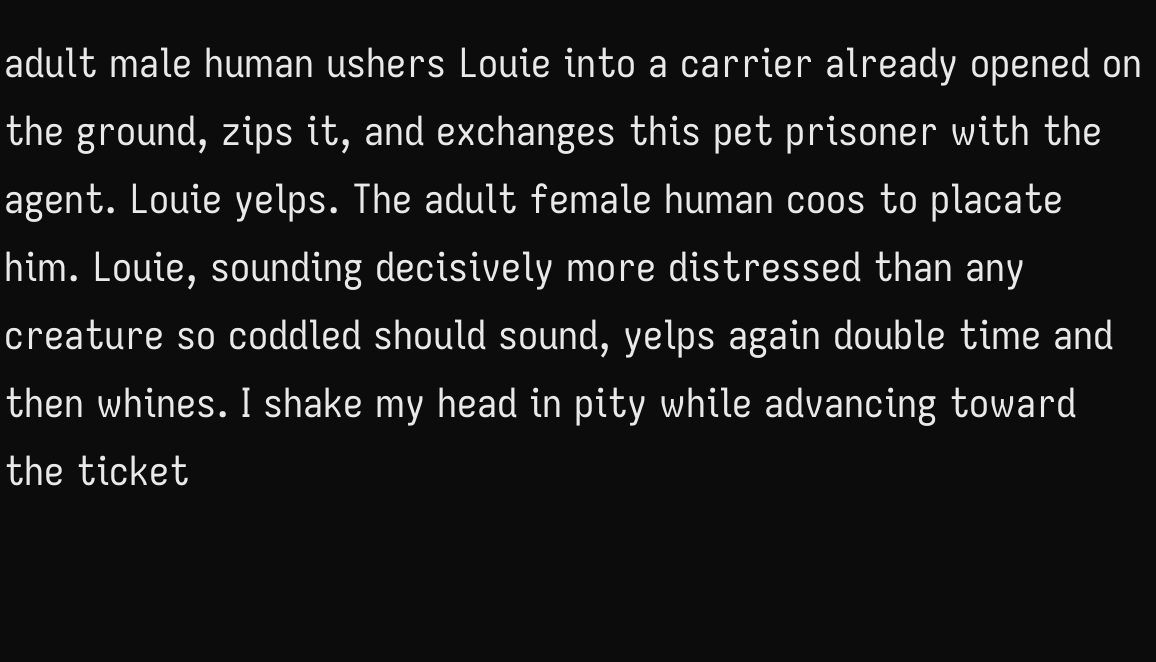adult male human ushers Louie into a carrier already opened on the ground, zips it, and exchanges this pet prisoner with the agent. Louie yelps. The adult female human coos to placate him. Louie, sounding decisively more distressed than any creature so coddled should sound, yelps again double time and then whines. I shake my head in pity while advancing toward the ticket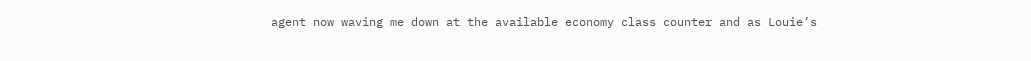agent now waving me down at the available economy class counter and as Louie’s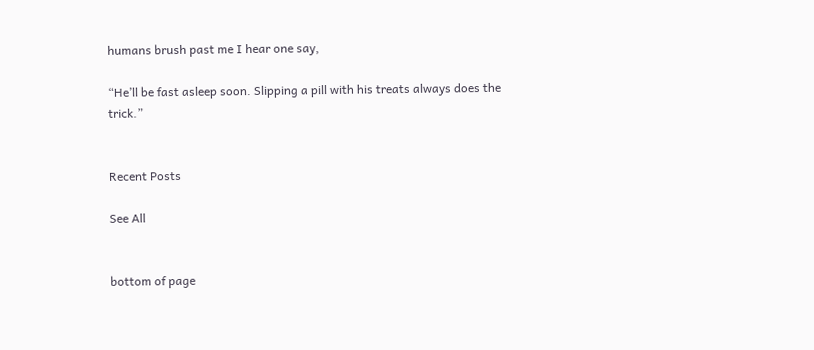humans brush past me I hear one say,

“He’ll be fast asleep soon. Slipping a pill with his treats always does the trick.”


Recent Posts

See All


bottom of page